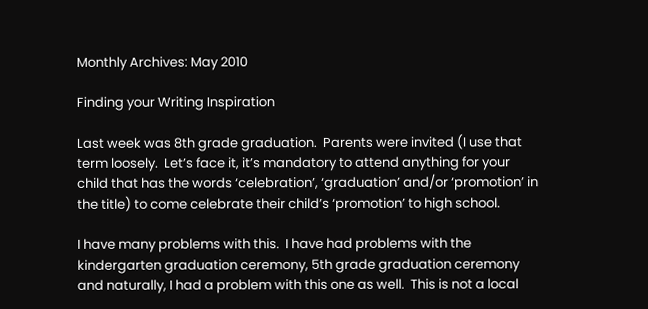Monthly Archives: May 2010

Finding your Writing Inspiration

Last week was 8th grade graduation.  Parents were invited (I use that term loosely.  Let’s face it, it’s mandatory to attend anything for your child that has the words ‘celebration’, ‘graduation’ and/or ‘promotion’ in the title) to come celebrate their child’s ‘promotion’ to high school.

I have many problems with this.  I have had problems with the kindergarten graduation ceremony, 5th grade graduation ceremony and naturally, I had a problem with this one as well.  This is not a local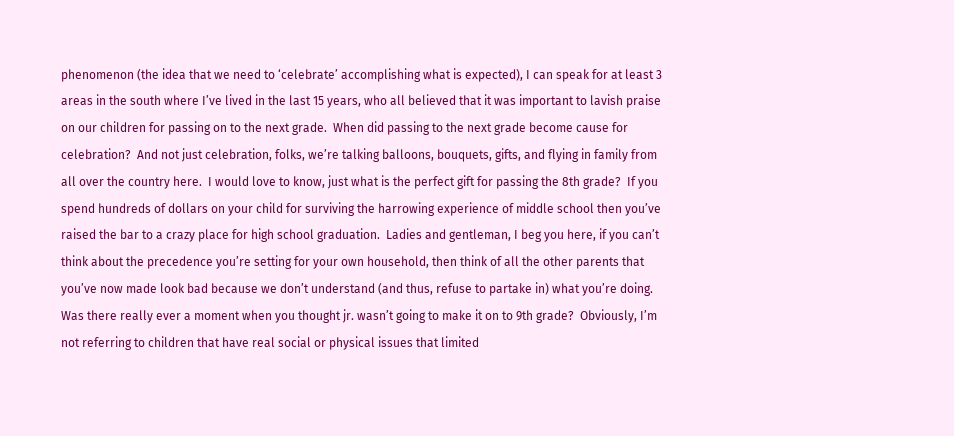phenomenon (the idea that we need to ‘celebrate’ accomplishing what is expected), I can speak for at least 3 areas in the south where I’ve lived in the last 15 years, who all believed that it was important to lavish praise on our children for passing on to the next grade.  When did passing to the next grade become cause for celebration?  And not just celebration, folks, we’re talking balloons, bouquets, gifts, and flying in family from all over the country here.  I would love to know, just what is the perfect gift for passing the 8th grade?  If you spend hundreds of dollars on your child for surviving the harrowing experience of middle school then you’ve raised the bar to a crazy place for high school graduation.  Ladies and gentleman, I beg you here, if you can’t think about the precedence you’re setting for your own household, then think of all the other parents that you’ve now made look bad because we don’t understand (and thus, refuse to partake in) what you’re doing.  Was there really ever a moment when you thought jr. wasn’t going to make it on to 9th grade?  Obviously, I’m not referring to children that have real social or physical issues that limited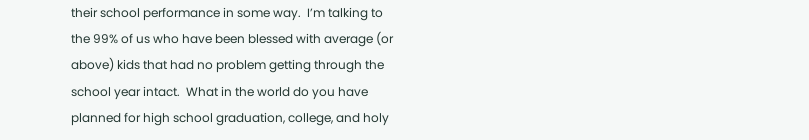their school performance in some way.  I’m talking to the 99% of us who have been blessed with average (or above) kids that had no problem getting through the school year intact.  What in the world do you have planned for high school graduation, college, and holy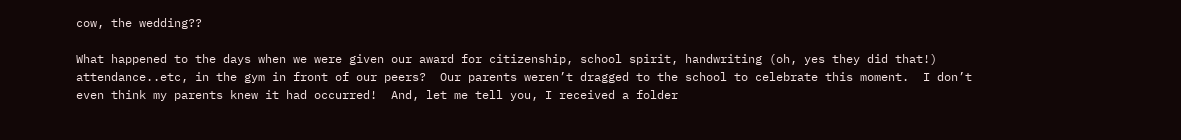cow, the wedding??

What happened to the days when we were given our award for citizenship, school spirit, handwriting (oh, yes they did that!) attendance..etc, in the gym in front of our peers?  Our parents weren’t dragged to the school to celebrate this moment.  I don’t even think my parents knew it had occurred!  And, let me tell you, I received a folder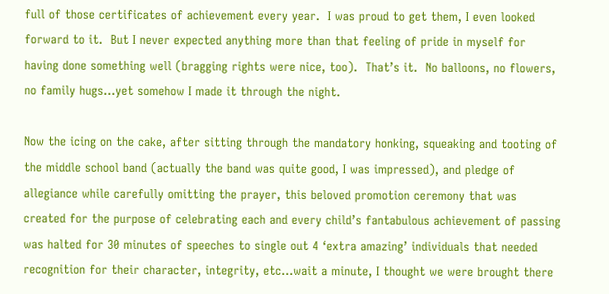full of those certificates of achievement every year.  I was proud to get them, I even looked forward to it.  But I never expected anything more than that feeling of pride in myself for having done something well (bragging rights were nice, too).  That’s it.  No balloons, no flowers, no family hugs…yet somehow I made it through the night.

Now the icing on the cake, after sitting through the mandatory honking, squeaking and tooting of the middle school band (actually the band was quite good, I was impressed), and pledge of allegiance while carefully omitting the prayer, this beloved promotion ceremony that was created for the purpose of celebrating each and every child’s fantabulous achievement of passing was halted for 30 minutes of speeches to single out 4 ‘extra amazing’ individuals that needed recognition for their character, integrity, etc…wait a minute, I thought we were brought there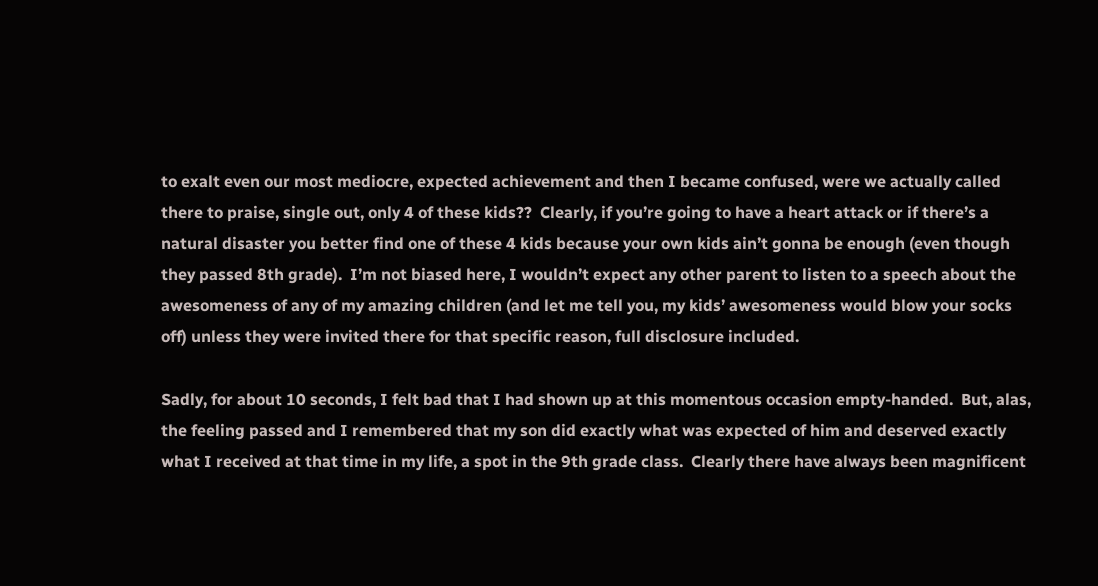to exalt even our most mediocre, expected achievement and then I became confused, were we actually called there to praise, single out, only 4 of these kids??  Clearly, if you’re going to have a heart attack or if there’s a natural disaster you better find one of these 4 kids because your own kids ain’t gonna be enough (even though they passed 8th grade).  I’m not biased here, I wouldn’t expect any other parent to listen to a speech about the awesomeness of any of my amazing children (and let me tell you, my kids’ awesomeness would blow your socks off) unless they were invited there for that specific reason, full disclosure included.

Sadly, for about 10 seconds, I felt bad that I had shown up at this momentous occasion empty-handed.  But, alas, the feeling passed and I remembered that my son did exactly what was expected of him and deserved exactly what I received at that time in my life, a spot in the 9th grade class.  Clearly there have always been magnificent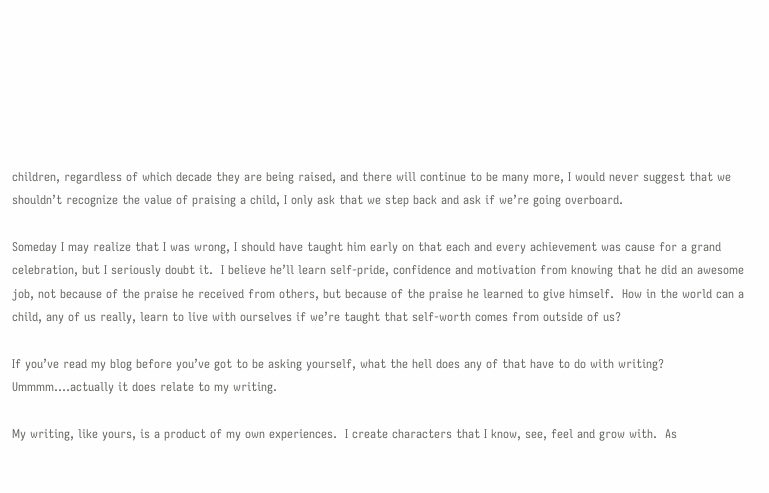children, regardless of which decade they are being raised, and there will continue to be many more, I would never suggest that we shouldn’t recognize the value of praising a child, I only ask that we step back and ask if we’re going overboard.

Someday I may realize that I was wrong, I should have taught him early on that each and every achievement was cause for a grand celebration, but I seriously doubt it.  I believe he’ll learn self-pride, confidence and motivation from knowing that he did an awesome job, not because of the praise he received from others, but because of the praise he learned to give himself.  How in the world can a child, any of us really, learn to live with ourselves if we’re taught that self-worth comes from outside of us?

If you’ve read my blog before you’ve got to be asking yourself, what the hell does any of that have to do with writing?  Ummmm….actually it does relate to my writing.

My writing, like yours, is a product of my own experiences.  I create characters that I know, see, feel and grow with.  As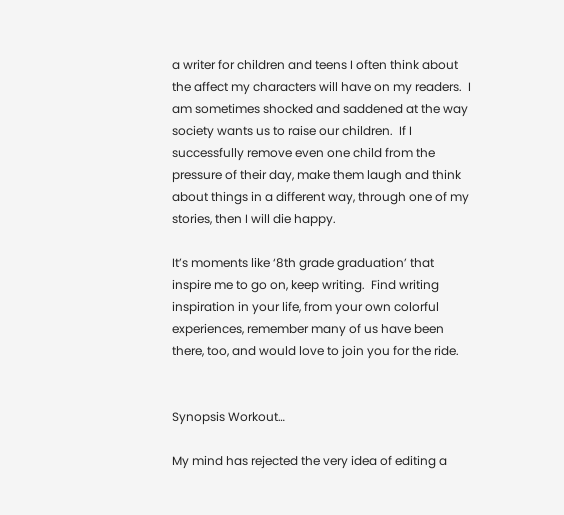a writer for children and teens I often think about the affect my characters will have on my readers.  I am sometimes shocked and saddened at the way society wants us to raise our children.  If I successfully remove even one child from the pressure of their day, make them laugh and think about things in a different way, through one of my stories, then I will die happy.

It’s moments like ‘8th grade graduation’ that inspire me to go on, keep writing.  Find writing inspiration in your life, from your own colorful experiences, remember many of us have been there, too, and would love to join you for the ride.


Synopsis Workout…

My mind has rejected the very idea of editing a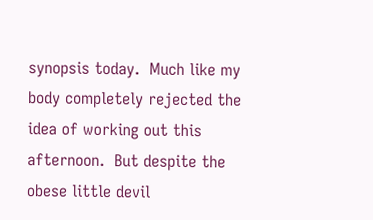synopsis today.  Much like my body completely rejected the idea of working out this afternoon.  But despite the obese little devil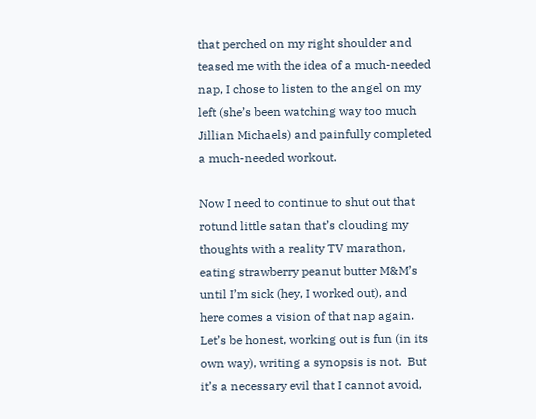that perched on my right shoulder and teased me with the idea of a much-needed nap, I chose to listen to the angel on my left (she’s been watching way too much Jillian Michaels) and painfully completed a much-needed workout.

Now I need to continue to shut out that rotund little satan that’s clouding my thoughts with a reality TV marathon, eating strawberry peanut butter M&M’s until I’m sick (hey, I worked out), and here comes a vision of that nap again.  Let’s be honest, working out is fun (in its own way), writing a synopsis is not.  But it’s a necessary evil that I cannot avoid,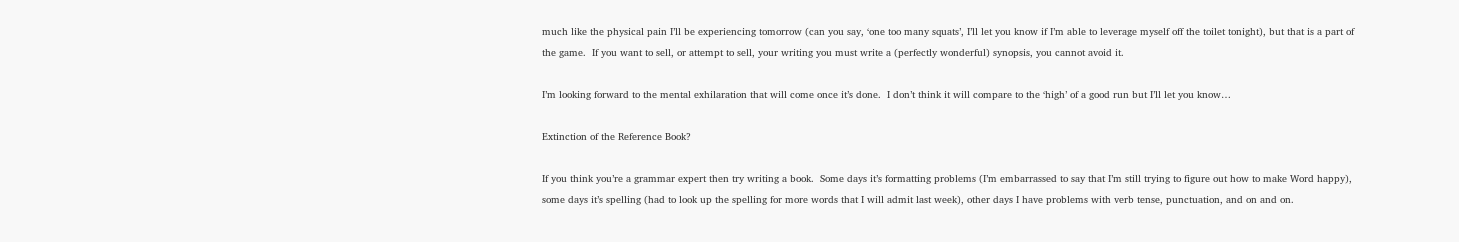much like the physical pain I’ll be experiencing tomorrow (can you say, ‘one too many squats’, I’ll let you know if I’m able to leverage myself off the toilet tonight), but that is a part of the game.  If you want to sell, or attempt to sell, your writing you must write a (perfectly wonderful) synopsis, you cannot avoid it.

I’m looking forward to the mental exhilaration that will come once it’s done.  I don’t think it will compare to the ‘high’ of a good run but I’ll let you know…

Extinction of the Reference Book?

If you think you’re a grammar expert then try writing a book.  Some days it’s formatting problems (I’m embarrassed to say that I’m still trying to figure out how to make Word happy), some days it’s spelling (had to look up the spelling for more words that I will admit last week), other days I have problems with verb tense, punctuation, and on and on.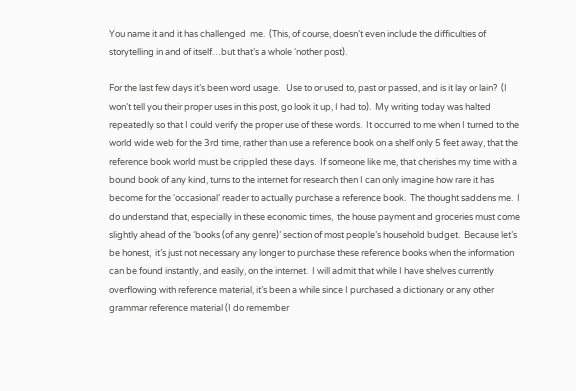You name it and it has challenged  me.  (This, of course, doesn’t even include the difficulties of storytelling in and of itself…but that’s a whole ‘nother post).

For the last few days it’s been word usage.   Use to or used to, past or passed, and is it lay or lain?  (I won’t tell you their proper uses in this post, go look it up, I had to).  My writing today was halted repeatedly so that I could verify the proper use of these words.  It occurred to me when I turned to the world wide web for the 3rd time, rather than use a reference book on a shelf only 5 feet away, that the reference book world must be crippled these days.  If someone like me, that cherishes my time with a bound book of any kind, turns to the internet for research then I can only imagine how rare it has become for the ‘occasional’ reader to actually purchase a reference book.  The thought saddens me.  I do understand that, especially in these economic times,  the house payment and groceries must come slightly ahead of the ‘books (of any genre)’ section of most people’s household budget.  Because let’s be honest,  it’s just not necessary any longer to purchase these reference books when the information can be found instantly, and easily, on the internet.  I will admit that while I have shelves currently overflowing with reference material, it’s been a while since I purchased a dictionary or any other grammar reference material (I do remember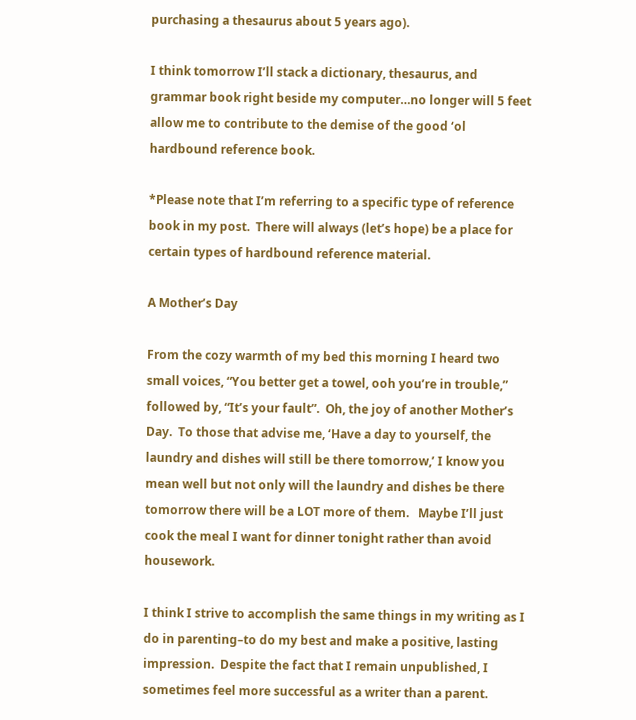purchasing a thesaurus about 5 years ago).

I think tomorrow I’ll stack a dictionary, thesaurus, and grammar book right beside my computer…no longer will 5 feet allow me to contribute to the demise of the good ‘ol hardbound reference book.

*Please note that I’m referring to a specific type of reference book in my post.  There will always (let’s hope) be a place for certain types of hardbound reference material.

A Mother’s Day

From the cozy warmth of my bed this morning I heard two small voices, “You better get a towel, ooh you’re in trouble,” followed by, “It’s your fault”.  Oh, the joy of another Mother’s Day.  To those that advise me, ‘Have a day to yourself, the laundry and dishes will still be there tomorrow,’ I know you mean well but not only will the laundry and dishes be there tomorrow there will be a LOT more of them.   Maybe I’ll just cook the meal I want for dinner tonight rather than avoid housework.

I think I strive to accomplish the same things in my writing as I do in parenting–to do my best and make a positive, lasting impression.  Despite the fact that I remain unpublished, I sometimes feel more successful as a writer than a parent.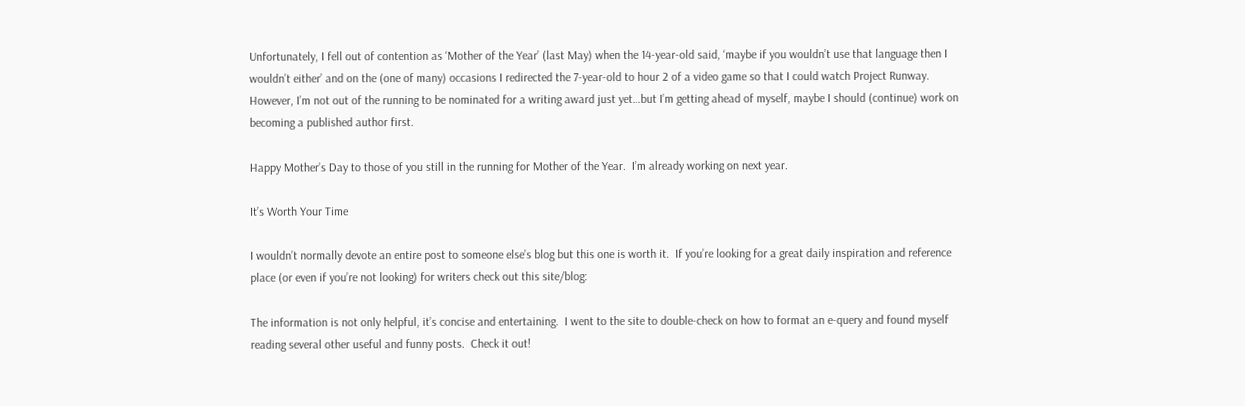Unfortunately, I fell out of contention as ‘Mother of the Year’ (last May) when the 14-year-old said, ‘maybe if you wouldn’t use that language then I wouldn’t either’ and on the (one of many) occasions I redirected the 7-year-old to hour 2 of a video game so that I could watch Project Runway.  However, I’m not out of the running to be nominated for a writing award just yet…but I’m getting ahead of myself, maybe I should (continue) work on becoming a published author first.

Happy Mother’s Day to those of you still in the running for Mother of the Year.  I’m already working on next year.

It’s Worth Your Time

I wouldn’t normally devote an entire post to someone else’s blog but this one is worth it.  If you’re looking for a great daily inspiration and reference place (or even if you’re not looking) for writers check out this site/blog:

The information is not only helpful, it’s concise and entertaining.  I went to the site to double-check on how to format an e-query and found myself reading several other useful and funny posts.  Check it out!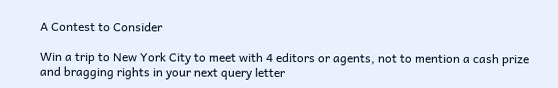A Contest to Consider

Win a trip to New York City to meet with 4 editors or agents, not to mention a cash prize and bragging rights in your next query letter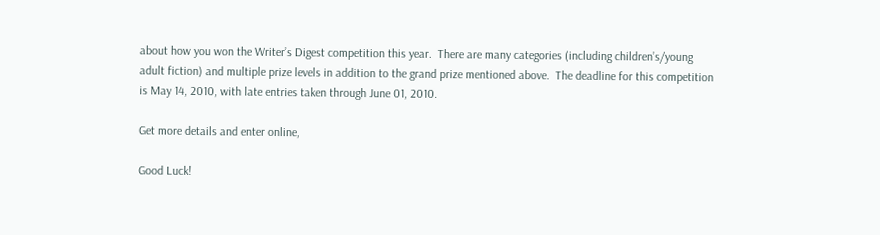about how you won the Writer’s Digest competition this year.  There are many categories (including children’s/young adult fiction) and multiple prize levels in addition to the grand prize mentioned above.  The deadline for this competition is May 14, 2010, with late entries taken through June 01, 2010.

Get more details and enter online,

Good Luck!